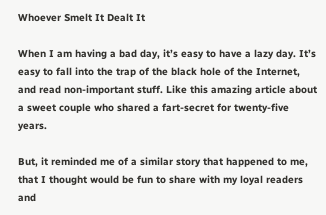Whoever Smelt It Dealt It

When I am having a bad day, it’s easy to have a lazy day. It’s easy to fall into the trap of the black hole of the Internet, and read non-important stuff. Like this amazing article about a sweet couple who shared a fart-secret for twenty-five years.

But, it reminded me of a similar story that happened to me, that I thought would be fun to share with my loyal readers and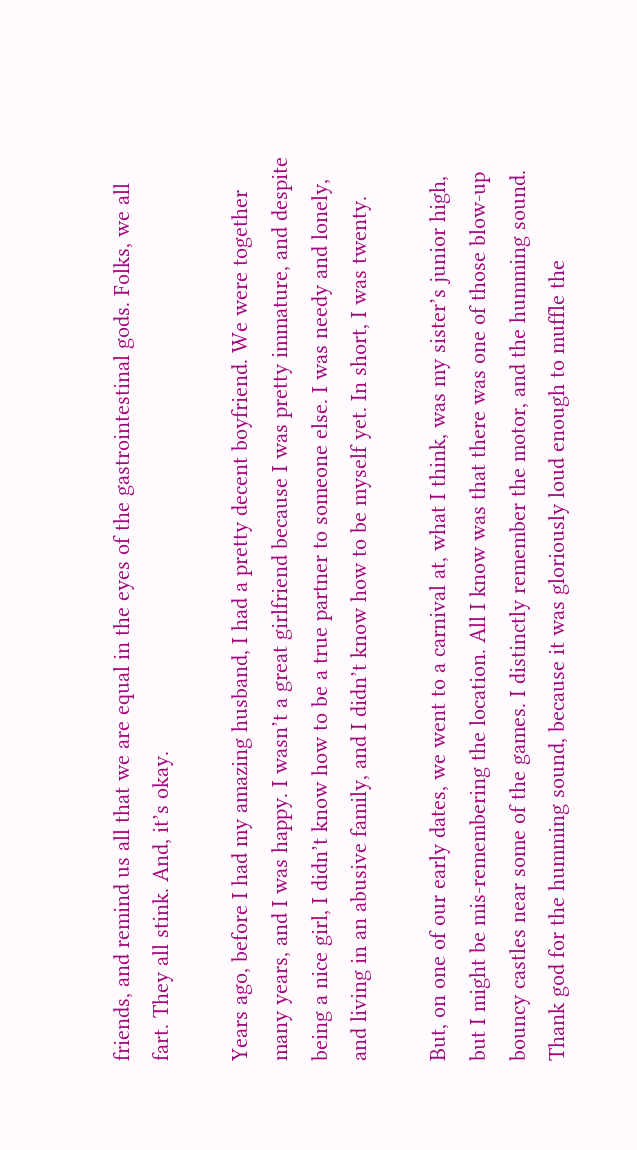friends, and remind us all that we are equal in the eyes of the gastrointestinal gods. Folks, we all fart. They all stink. And, it’s okay.

Years ago, before I had my amazing husband, I had a pretty decent boyfriend. We were together many years, and I was happy. I wasn’t a great girlfriend because I was pretty immature, and despite being a nice girl, I didn’t know how to be a true partner to someone else. I was needy and lonely, and living in an abusive family, and I didn’t know how to be myself yet. In short, I was twenty.

But, on one of our early dates, we went to a carnival at, what I think, was my sister’s junior high, but I might be mis-remembering the location. All I know was that there was one of those blow-up bouncy castles near some of the games. I distinctly remember the motor, and the humming sound. Thank god for the humming sound, because it was gloriously loud enough to muffle the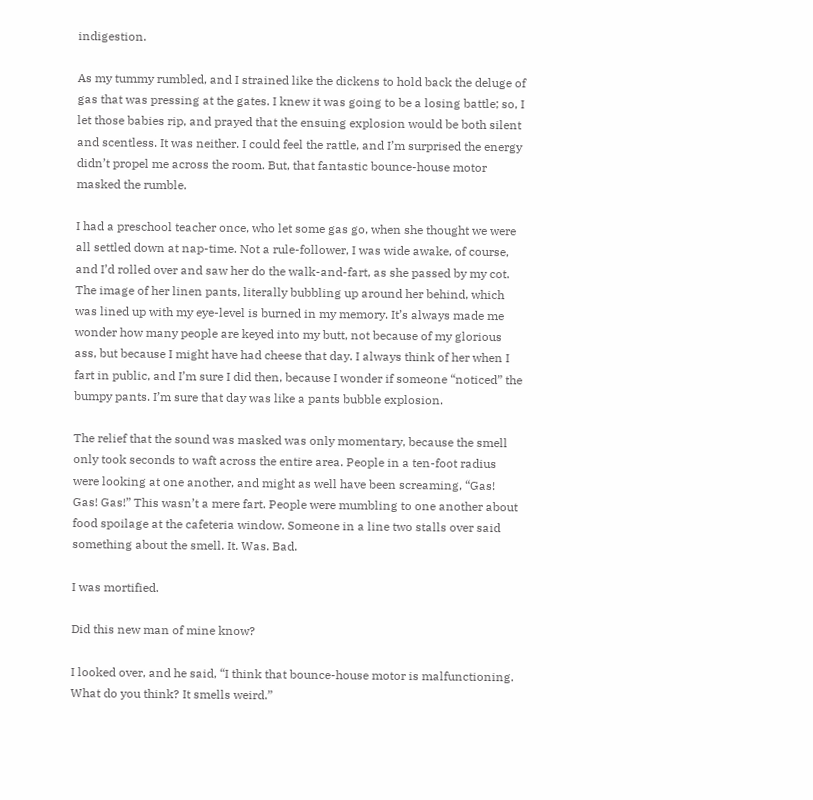indigestion.

As my tummy rumbled, and I strained like the dickens to hold back the deluge of gas that was pressing at the gates. I knew it was going to be a losing battle; so, I let those babies rip, and prayed that the ensuing explosion would be both silent and scentless. It was neither. I could feel the rattle, and I’m surprised the energy didn’t propel me across the room. But, that fantastic bounce-house motor masked the rumble.

I had a preschool teacher once, who let some gas go, when she thought we were all settled down at nap-time. Not a rule-follower, I was wide awake, of course, and I’d rolled over and saw her do the walk-and-fart, as she passed by my cot. The image of her linen pants, literally bubbling up around her behind, which was lined up with my eye-level is burned in my memory. It’s always made me wonder how many people are keyed into my butt, not because of my glorious ass, but because I might have had cheese that day. I always think of her when I fart in public, and I’m sure I did then, because I wonder if someone “noticed” the bumpy pants. I’m sure that day was like a pants bubble explosion.

The relief that the sound was masked was only momentary, because the smell only took seconds to waft across the entire area. People in a ten-foot radius were looking at one another, and might as well have been screaming, “Gas! Gas! Gas!” This wasn’t a mere fart. People were mumbling to one another about food spoilage at the cafeteria window. Someone in a line two stalls over said something about the smell. It. Was. Bad.

I was mortified.

Did this new man of mine know?

I looked over, and he said, “I think that bounce-house motor is malfunctioning. What do you think? It smells weird.”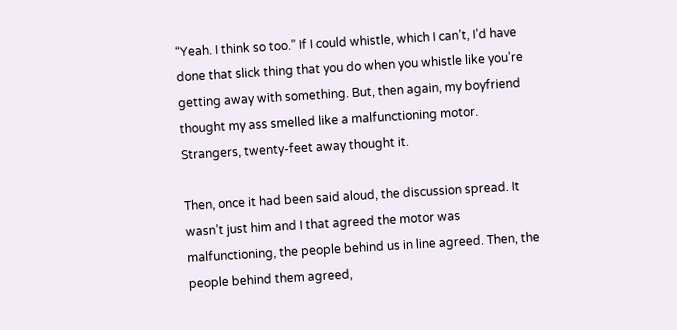“Yeah. I think so too.” If I could whistle, which I can’t, I’d have done that slick thing that you do when you whistle like you’re getting away with something. But, then again, my boyfriend thought my ass smelled like a malfunctioning motor. Strangers, twenty-feet away thought it.

Then, once it had been said aloud, the discussion spread. It wasn’t just him and I that agreed the motor was malfunctioning, the people behind us in line agreed. Then, the people behind them agreed,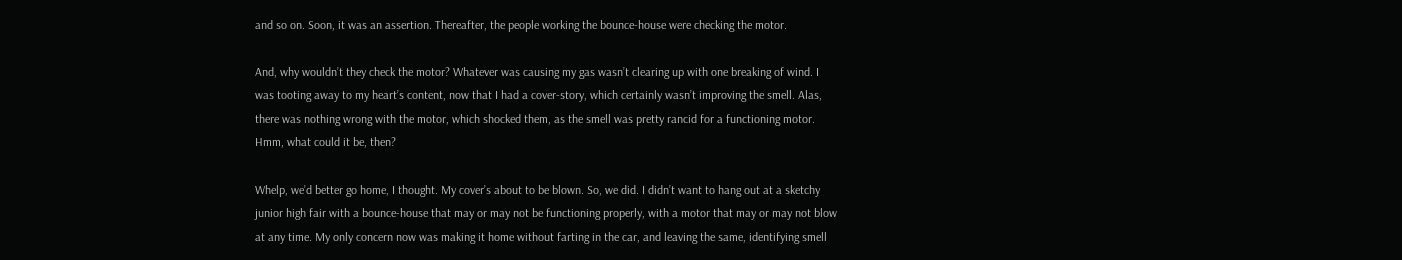and so on. Soon, it was an assertion. Thereafter, the people working the bounce-house were checking the motor.

And, why wouldn’t they check the motor? Whatever was causing my gas wasn’t clearing up with one breaking of wind. I was tooting away to my heart’s content, now that I had a cover-story, which certainly wasn’t improving the smell. Alas, there was nothing wrong with the motor, which shocked them, as the smell was pretty rancid for a functioning motor. Hmm, what could it be, then?

Whelp, we’d better go home, I thought. My cover’s about to be blown. So, we did. I didn’t want to hang out at a sketchy junior high fair with a bounce-house that may or may not be functioning properly, with a motor that may or may not blow at any time. My only concern now was making it home without farting in the car, and leaving the same, identifying smell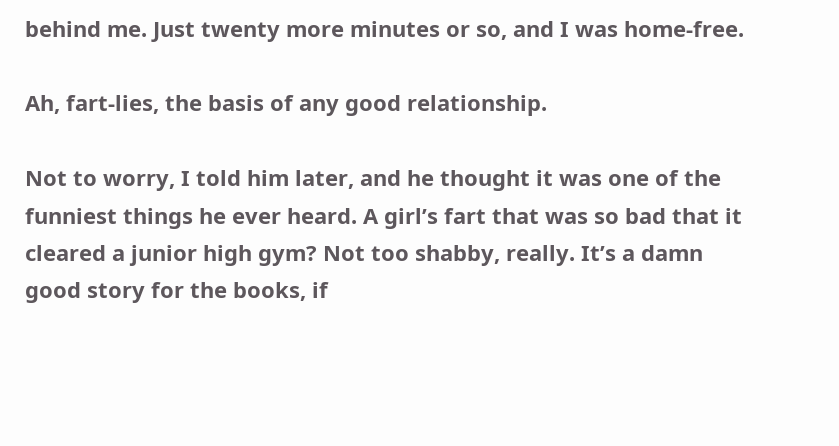behind me. Just twenty more minutes or so, and I was home-free.

Ah, fart-lies, the basis of any good relationship.

Not to worry, I told him later, and he thought it was one of the funniest things he ever heard. A girl’s fart that was so bad that it cleared a junior high gym? Not too shabby, really. It’s a damn good story for the books, if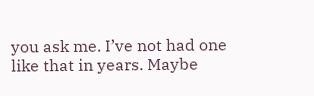you ask me. I’ve not had one like that in years. Maybe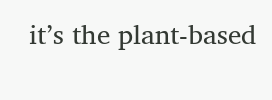it’s the plant-based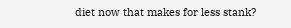diet now that makes for less stank?